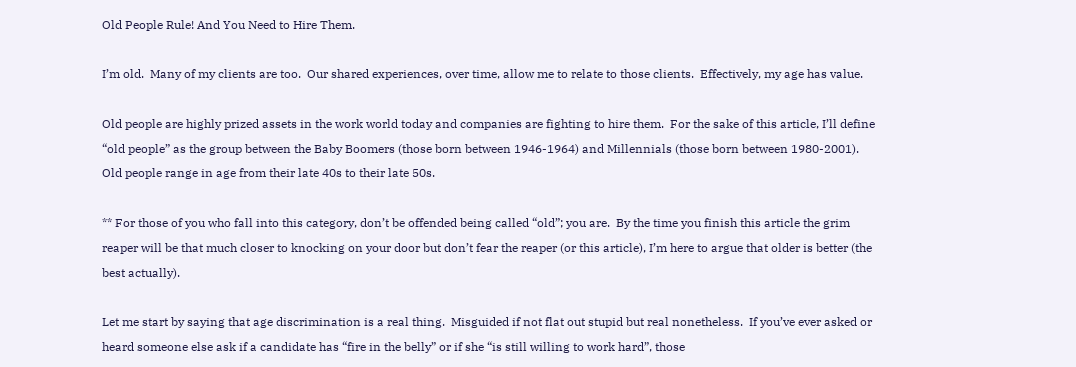Old People Rule! And You Need to Hire Them.

I’m old.  Many of my clients are too.  Our shared experiences, over time, allow me to relate to those clients.  Effectively, my age has value.

Old people are highly prized assets in the work world today and companies are fighting to hire them.  For the sake of this article, I’ll define “old people” as the group between the Baby Boomers (those born between 1946-1964) and Millennials (those born between 1980-2001).   Old people range in age from their late 40s to their late 50s.

** For those of you who fall into this category, don’t be offended being called “old”; you are.  By the time you finish this article the grim reaper will be that much closer to knocking on your door but don’t fear the reaper (or this article), I’m here to argue that older is better (the best actually).

Let me start by saying that age discrimination is a real thing.  Misguided if not flat out stupid but real nonetheless.  If you’ve ever asked or heard someone else ask if a candidate has “fire in the belly” or if she “is still willing to work hard”, those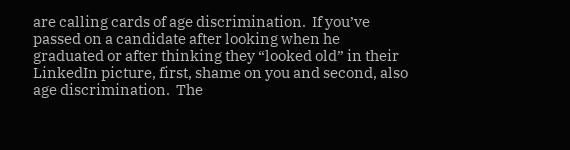are calling cards of age discrimination.  If you’ve passed on a candidate after looking when he graduated or after thinking they “looked old” in their LinkedIn picture, first, shame on you and second, also age discrimination.  The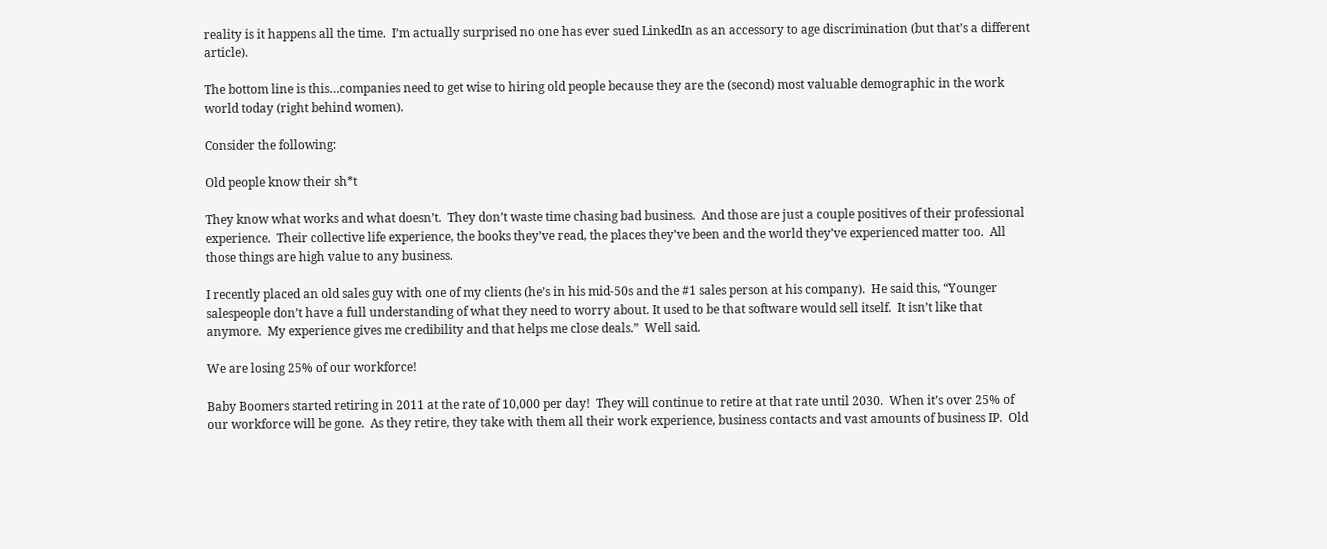reality is it happens all the time.  I’m actually surprised no one has ever sued LinkedIn as an accessory to age discrimination (but that’s a different article).

The bottom line is this…companies need to get wise to hiring old people because they are the (second) most valuable demographic in the work world today (right behind women).

Consider the following:

Old people know their sh*t

They know what works and what doesn’t.  They don’t waste time chasing bad business.  And those are just a couple positives of their professional experience.  Their collective life experience, the books they’ve read, the places they’ve been and the world they’ve experienced matter too.  All those things are high value to any business.

I recently placed an old sales guy with one of my clients (he’s in his mid-50s and the #1 sales person at his company).  He said this, “Younger salespeople don’t have a full understanding of what they need to worry about. It used to be that software would sell itself.  It isn’t like that anymore.  My experience gives me credibility and that helps me close deals.”  Well said.

We are losing 25% of our workforce!

Baby Boomers started retiring in 2011 at the rate of 10,000 per day!  They will continue to retire at that rate until 2030.  When it’s over 25% of our workforce will be gone.  As they retire, they take with them all their work experience, business contacts and vast amounts of business IP.  Old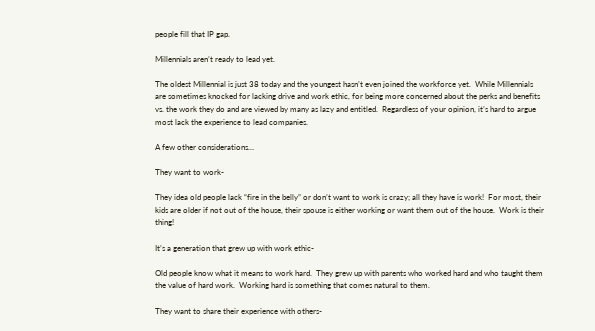people fill that IP gap.

Millennials aren’t ready to lead yet.

The oldest Millennial is just 38 today and the youngest hasn’t even joined the workforce yet.  While Millennials are sometimes knocked for lacking drive and work ethic, for being more concerned about the perks and benefits vs. the work they do and are viewed by many as lazy and entitled.  Regardless of your opinion, it’s hard to argue most lack the experience to lead companies.

A few other considerations…

They want to work-

They idea old people lack “fire in the belly” or don’t want to work is crazy; all they have is work!  For most, their kids are older if not out of the house, their spouse is either working or want them out of the house.  Work is their thing!

It’s a generation that grew up with work ethic-

Old people know what it means to work hard.  They grew up with parents who worked hard and who taught them the value of hard work.  Working hard is something that comes natural to them.

They want to share their experience with others-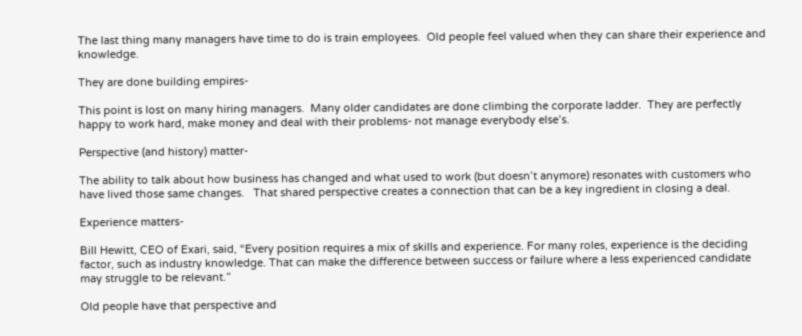The last thing many managers have time to do is train employees.  Old people feel valued when they can share their experience and knowledge.

They are done building empires-

This point is lost on many hiring managers.  Many older candidates are done climbing the corporate ladder.  They are perfectly happy to work hard, make money and deal with their problems- not manage everybody else’s.

Perspective (and history) matter-

The ability to talk about how business has changed and what used to work (but doesn’t anymore) resonates with customers who have lived those same changes.   That shared perspective creates a connection that can be a key ingredient in closing a deal.

Experience matters-

Bill Hewitt, CEO of Exari, said, “Every position requires a mix of skills and experience. For many roles, experience is the deciding factor, such as industry knowledge. That can make the difference between success or failure where a less experienced candidate may struggle to be relevant.”

Old people have that perspective and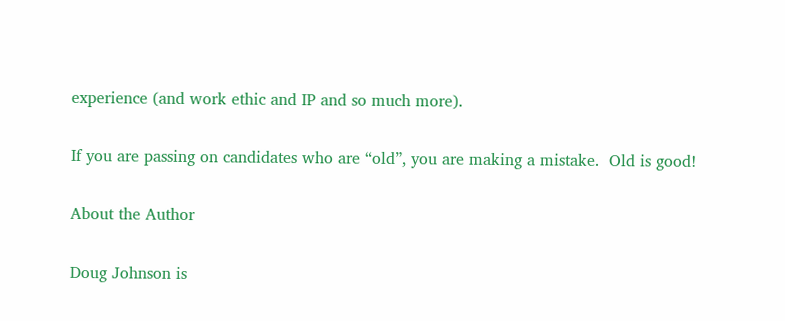experience (and work ethic and IP and so much more).

If you are passing on candidates who are “old”, you are making a mistake.  Old is good!

About the Author

Doug Johnson is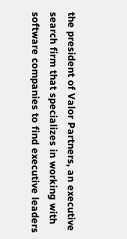the president of Valor Partners, an executive search firm that specializes in working with software companies to find executive leaders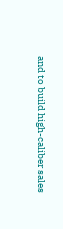and to build high-caliber sales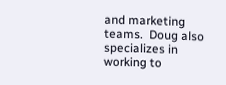and marketing teams.  Doug also specializes in working to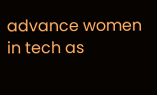advance women in tech as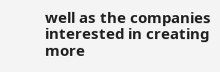well as the companies interested in creating more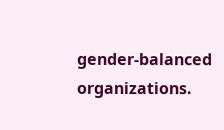gender-balanced organizations.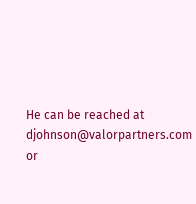He can be reached at djohnson@valorpartners.com or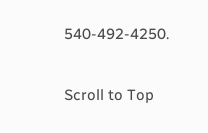540-492-4250.

Scroll to Top